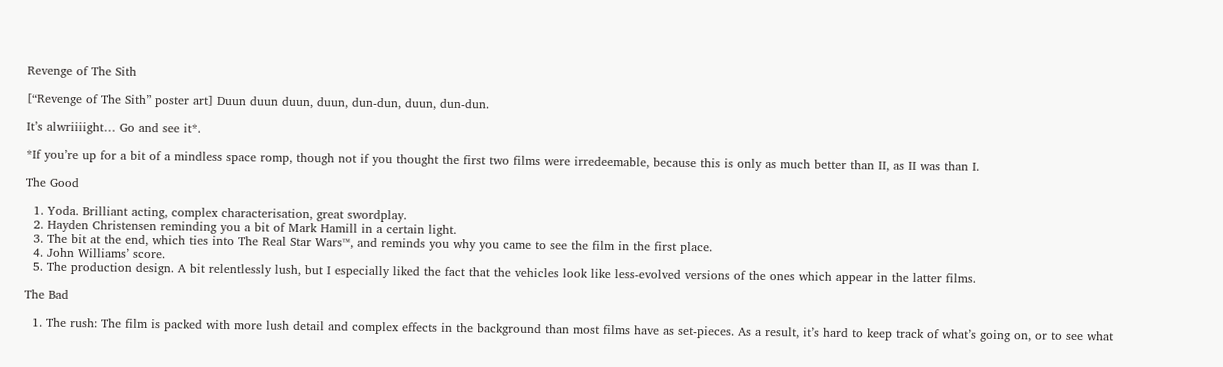Revenge of The Sith

[“Revenge of The Sith” poster art] Duun duun duun, duun, dun-dun, duun, dun-dun.

It’s alwriiiight… Go and see it*.

*If you’re up for a bit of a mindless space romp, though not if you thought the first two films were irredeemable, because this is only as much better than II, as II was than I.

The Good

  1. Yoda. Brilliant acting, complex characterisation, great swordplay.
  2. Hayden Christensen reminding you a bit of Mark Hamill in a certain light.
  3. The bit at the end, which ties into The Real Star Wars™, and reminds you why you came to see the film in the first place.
  4. John Williams’ score.
  5. The production design. A bit relentlessly lush, but I especially liked the fact that the vehicles look like less-evolved versions of the ones which appear in the latter films.

The Bad

  1. The rush: The film is packed with more lush detail and complex effects in the background than most films have as set-pieces. As a result, it’s hard to keep track of what’s going on, or to see what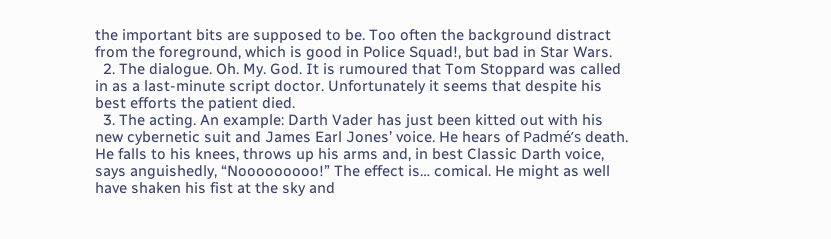the important bits are supposed to be. Too often the background distract from the foreground, which is good in Police Squad!, but bad in Star Wars.
  2. The dialogue. Oh. My. God. It is rumoured that Tom Stoppard was called in as a last-minute script doctor. Unfortunately it seems that despite his best efforts the patient died.
  3. The acting. An example: Darth Vader has just been kitted out with his new cybernetic suit and James Earl Jones’ voice. He hears of Padmé’s death. He falls to his knees, throws up his arms and, in best Classic Darth voice, says anguishedly, “Nooooooooo!” The effect is… comical. He might as well have shaken his fist at the sky and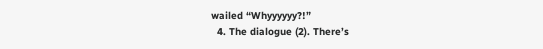wailed “Whyyyyyy?!”
  4. The dialogue (2). There’s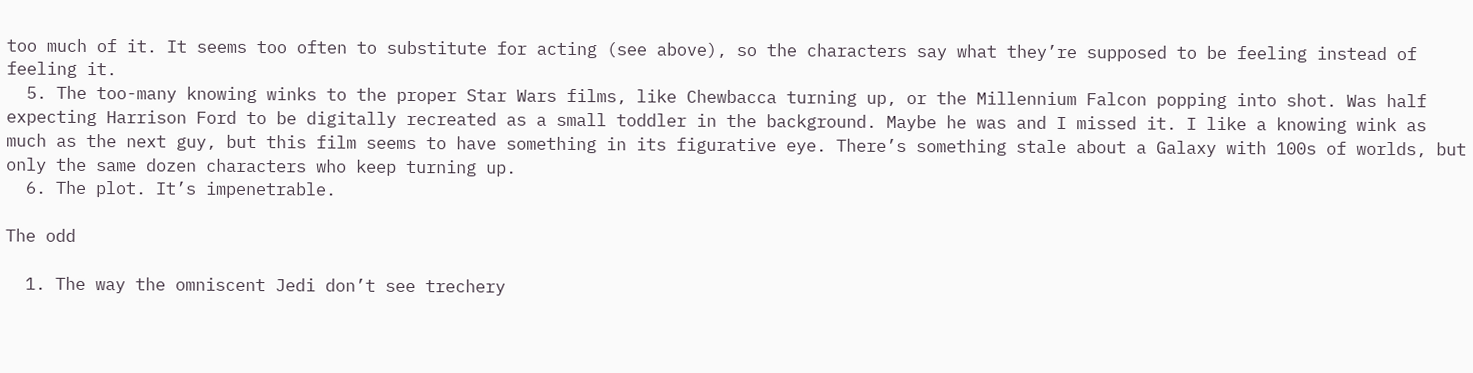too much of it. It seems too often to substitute for acting (see above), so the characters say what they’re supposed to be feeling instead of feeling it.
  5. The too-many knowing winks to the proper Star Wars films, like Chewbacca turning up, or the Millennium Falcon popping into shot. Was half expecting Harrison Ford to be digitally recreated as a small toddler in the background. Maybe he was and I missed it. I like a knowing wink as much as the next guy, but this film seems to have something in its figurative eye. There’s something stale about a Galaxy with 100s of worlds, but only the same dozen characters who keep turning up.
  6. The plot. It’s impenetrable.

The odd

  1. The way the omniscent Jedi don’t see trechery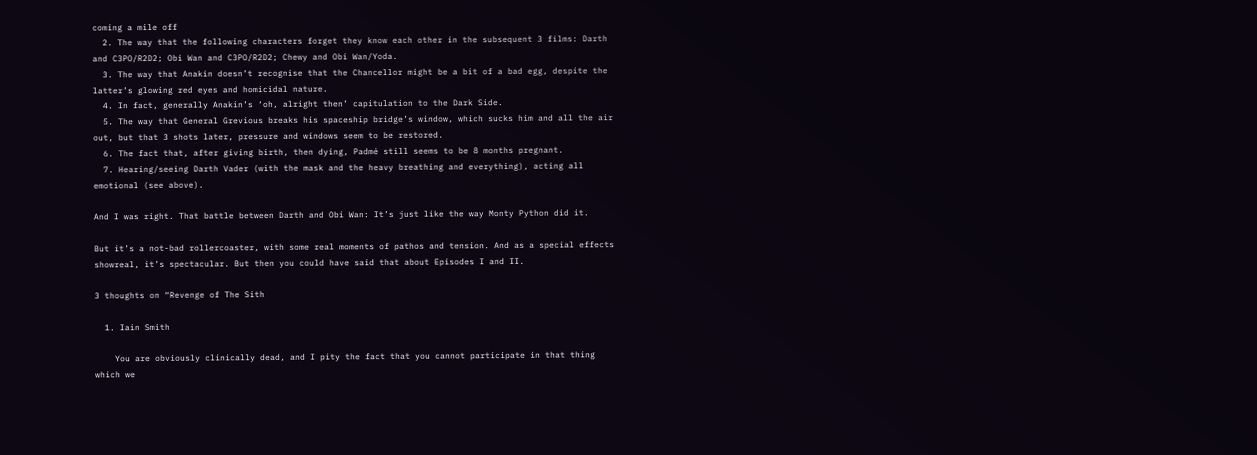coming a mile off
  2. The way that the following characters forget they know each other in the subsequent 3 films: Darth and C3PO/R2D2; Obi Wan and C3PO/R2D2; Chewy and Obi Wan/Yoda.
  3. The way that Anakin doesn’t recognise that the Chancellor might be a bit of a bad egg, despite the latter’s glowing red eyes and homicidal nature.
  4. In fact, generally Anakin’s ‘oh, alright then’ capitulation to the Dark Side.
  5. The way that General Grevious breaks his spaceship bridge’s window, which sucks him and all the air out, but that 3 shots later, pressure and windows seem to be restored.
  6. The fact that, after giving birth, then dying, Padmé still seems to be 8 months pregnant.
  7. Hearing/seeing Darth Vader (with the mask and the heavy breathing and everything), acting all emotional (see above).

And I was right. That battle between Darth and Obi Wan: It’s just like the way Monty Python did it.

But it’s a not-bad rollercoaster, with some real moments of pathos and tension. And as a special effects showreal, it’s spectacular. But then you could have said that about Episodes I and II.

3 thoughts on “Revenge of The Sith

  1. Iain Smith

    You are obviously clinically dead, and I pity the fact that you cannot participate in that thing which we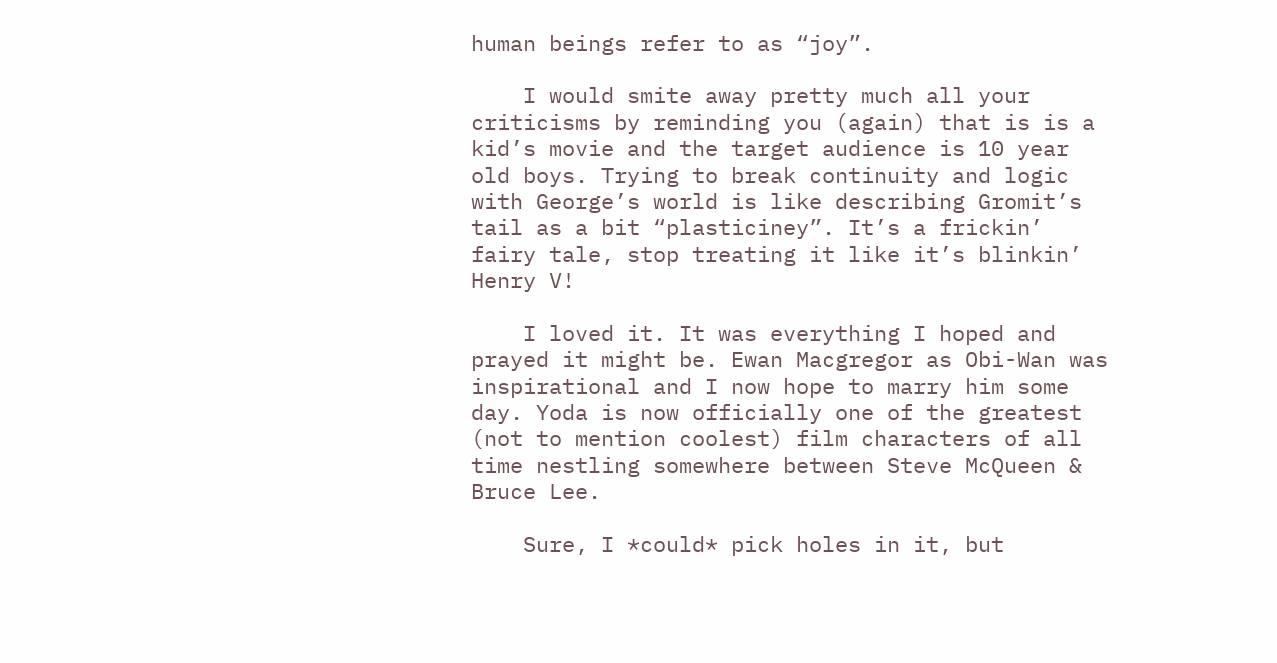human beings refer to as “joy”.

    I would smite away pretty much all your criticisms by reminding you (again) that is is a kid’s movie and the target audience is 10 year old boys. Trying to break continuity and logic with George’s world is like describing Gromit’s tail as a bit “plasticiney”. It’s a frickin’ fairy tale, stop treating it like it’s blinkin’ Henry V!

    I loved it. It was everything I hoped and prayed it might be. Ewan Macgregor as Obi-Wan was inspirational and I now hope to marry him some day. Yoda is now officially one of the greatest (not to mention coolest) film characters of all time nestling somewhere between Steve McQueen & Bruce Lee.

    Sure, I *could* pick holes in it, but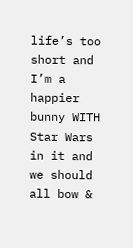life’s too short and I’m a happier bunny WITH Star Wars in it and we should all bow &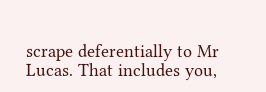scrape deferentially to Mr Lucas. That includes you,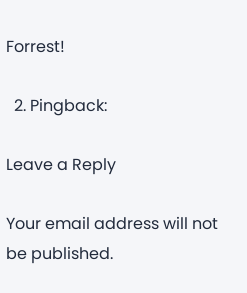Forrest!

  2. Pingback:

Leave a Reply

Your email address will not be published.